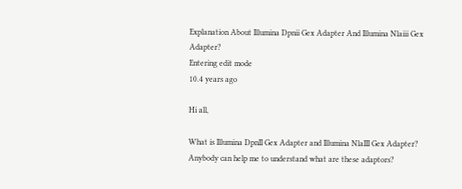Explanation About Illumina Dpnii Gex Adapter And Illumina Nlaiii Gex Adapter?
Entering edit mode
10.4 years ago

Hi all,

What is Illumina DpnII Gex Adapter and Illumina NlaIII Gex Adapter? Anybody can help me to understand what are these adaptors?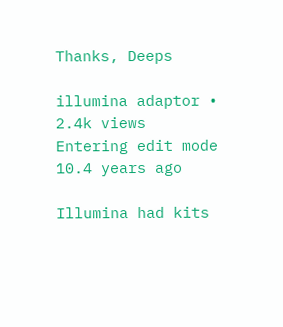Thanks, Deeps

illumina adaptor • 2.4k views
Entering edit mode
10.4 years ago

Illumina had kits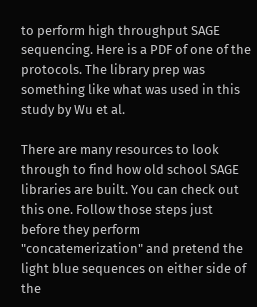to perform high throughput SAGE sequencing. Here is a PDF of one of the protocols. The library prep was something like what was used in this study by Wu et al.

There are many resources to look through to find how old school SAGE libraries are built. You can check out this one. Follow those steps just before they perform "concatemerization" and pretend the light blue sequences on either side of the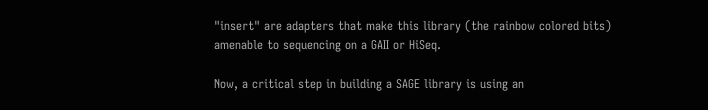"insert" are adapters that make this library (the rainbow colored bits) amenable to sequencing on a GAII or HiSeq.

Now, a critical step in building a SAGE library is using an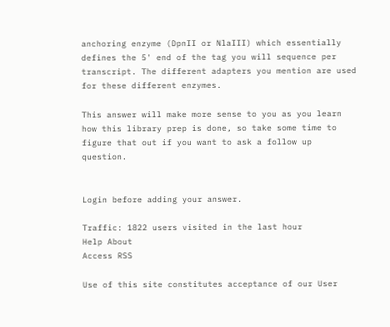anchoring enzyme (DpnII or NlaIII) which essentially defines the 5' end of the tag you will sequence per transcript. The different adapters you mention are used for these different enzymes.

This answer will make more sense to you as you learn how this library prep is done, so take some time to figure that out if you want to ask a follow up question.


Login before adding your answer.

Traffic: 1822 users visited in the last hour
Help About
Access RSS

Use of this site constitutes acceptance of our User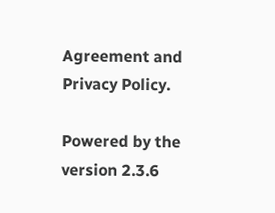Agreement and Privacy Policy.

Powered by the version 2.3.6